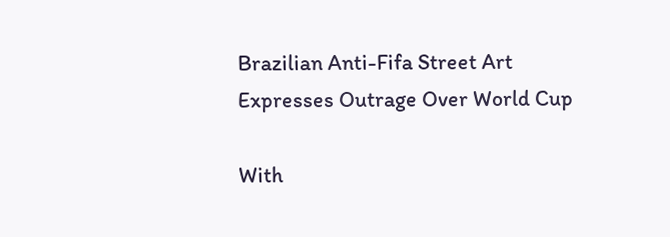Brazilian Anti-Fifa Street Art Expresses Outrage Over World Cup

With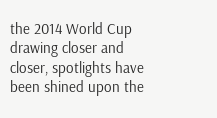the 2014 World Cup drawing closer and closer, spotlights have been shined upon the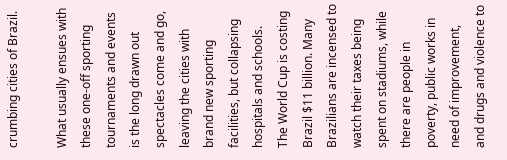crumbing cities of Brazil.

What usually ensues with these one-off sporting tournaments and events is the long drawn out spectacles come and go, leaving the cities with brand new sporting facilities, but collapsing hospitals and schools. The World Cup is costing Brazil $11 billion. Many Brazilians are incensed to watch their taxes being spent on stadiums, while there are people in poverty, public works in need of improvement, and drugs and violence to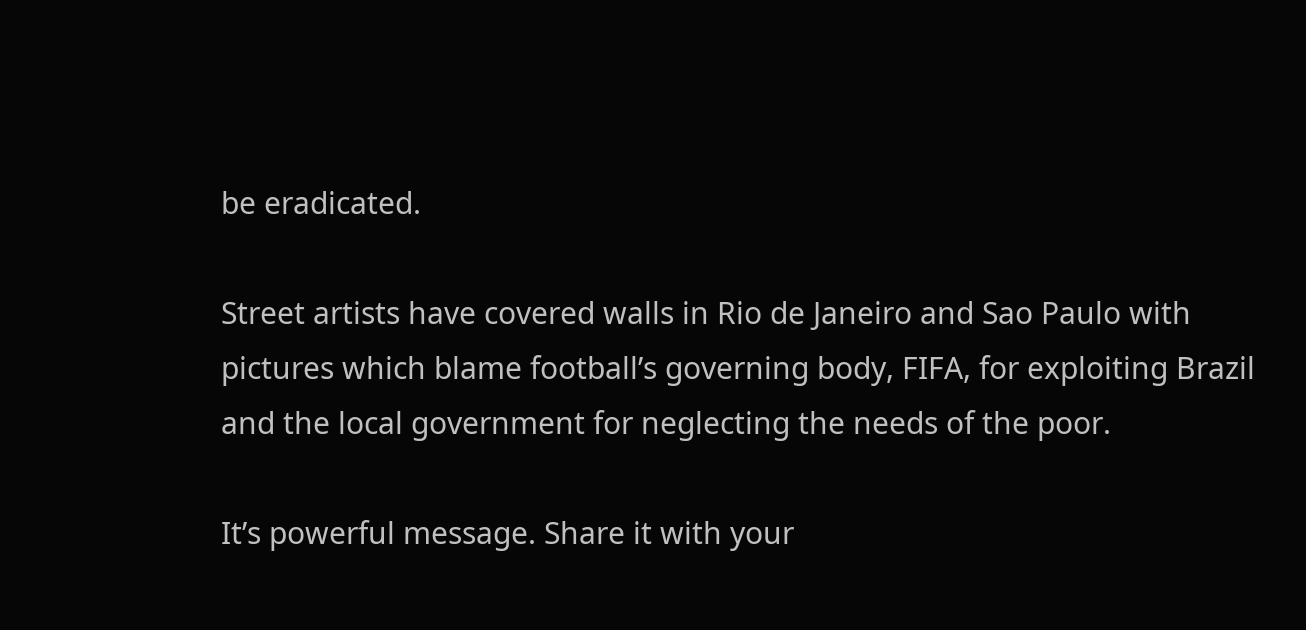be eradicated.

Street artists have covered walls in Rio de Janeiro and Sao Paulo with pictures which blame football’s governing body, FIFA, for exploiting Brazil and the local government for neglecting the needs of the poor.

It’s powerful message. Share it with your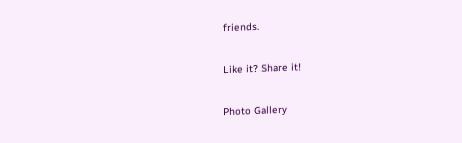friends.

Like it? Share it!

Photo Gallery